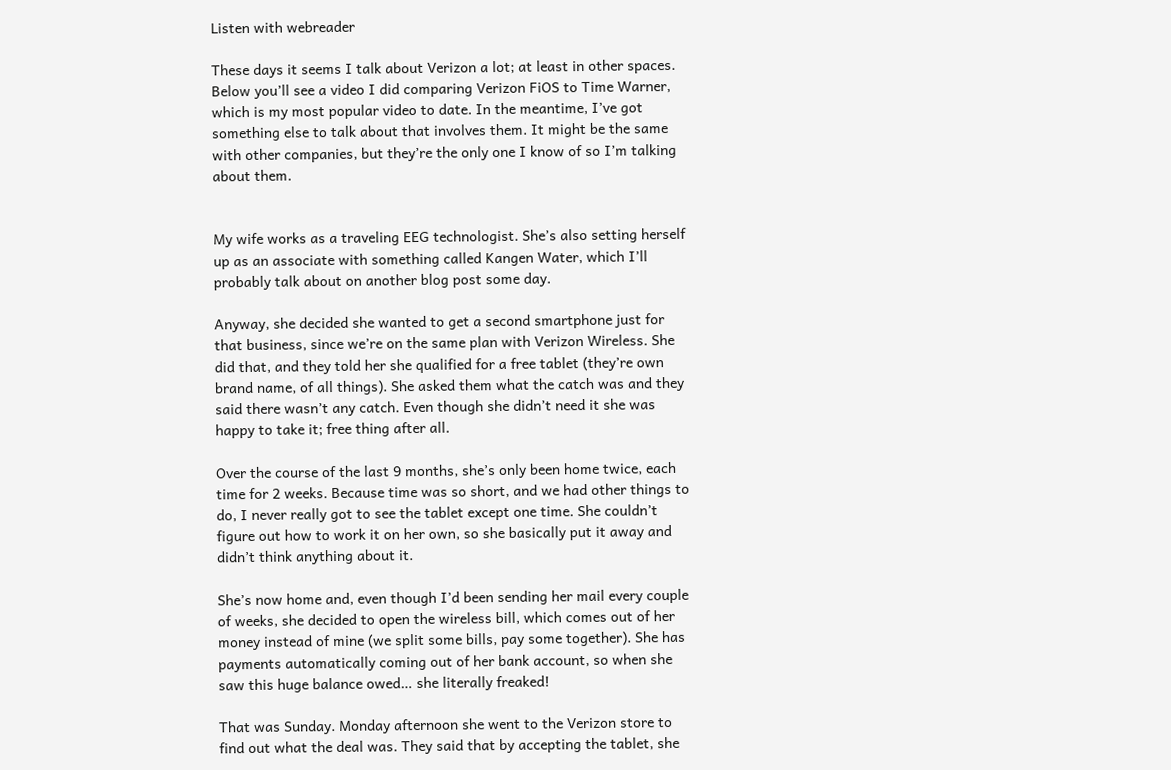Listen with webreader

These days it seems I talk about Verizon a lot; at least in other spaces. Below you’ll see a video I did comparing Verizon FiOS to Time Warner, which is my most popular video to date. In the meantime, I’ve got something else to talk about that involves them. It might be the same with other companies, but they’re the only one I know of so I’m talking about them.


My wife works as a traveling EEG technologist. She’s also setting herself up as an associate with something called Kangen Water, which I’ll probably talk about on another blog post some day.

Anyway, she decided she wanted to get a second smartphone just for that business, since we’re on the same plan with Verizon Wireless. She did that, and they told her she qualified for a free tablet (they’re own brand name, of all things). She asked them what the catch was and they said there wasn’t any catch. Even though she didn’t need it she was happy to take it; free thing after all.

Over the course of the last 9 months, she’s only been home twice, each time for 2 weeks. Because time was so short, and we had other things to do, I never really got to see the tablet except one time. She couldn’t figure out how to work it on her own, so she basically put it away and didn’t think anything about it.

She’s now home and, even though I’d been sending her mail every couple of weeks, she decided to open the wireless bill, which comes out of her money instead of mine (we split some bills, pay some together). She has payments automatically coming out of her bank account, so when she saw this huge balance owed… she literally freaked!

That was Sunday. Monday afternoon she went to the Verizon store to find out what the deal was. They said that by accepting the tablet, she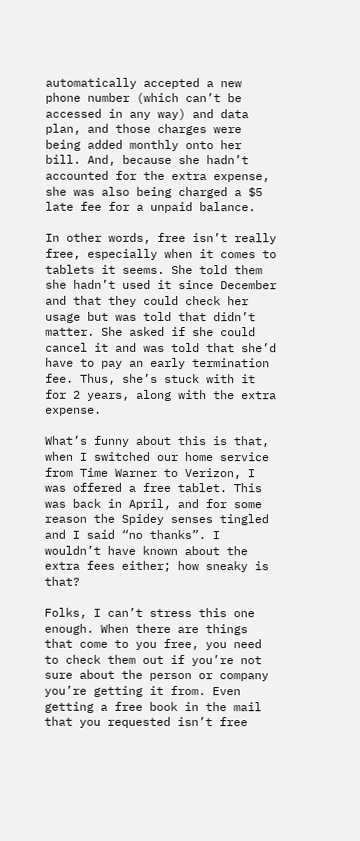automatically accepted a new phone number (which can’t be accessed in any way) and data plan, and those charges were being added monthly onto her bill. And, because she hadn’t accounted for the extra expense, she was also being charged a $5 late fee for a unpaid balance.

In other words, free isn’t really free, especially when it comes to tablets it seems. She told them she hadn’t used it since December and that they could check her usage but was told that didn’t matter. She asked if she could cancel it and was told that she’d have to pay an early termination fee. Thus, she’s stuck with it for 2 years, along with the extra expense.

What’s funny about this is that, when I switched our home service from Time Warner to Verizon, I was offered a free tablet. This was back in April, and for some reason the Spidey senses tingled and I said “no thanks”. I wouldn’t have known about the extra fees either; how sneaky is that?

Folks, I can’t stress this one enough. When there are things that come to you free, you need to check them out if you’re not sure about the person or company you’re getting it from. Even getting a free book in the mail that you requested isn’t free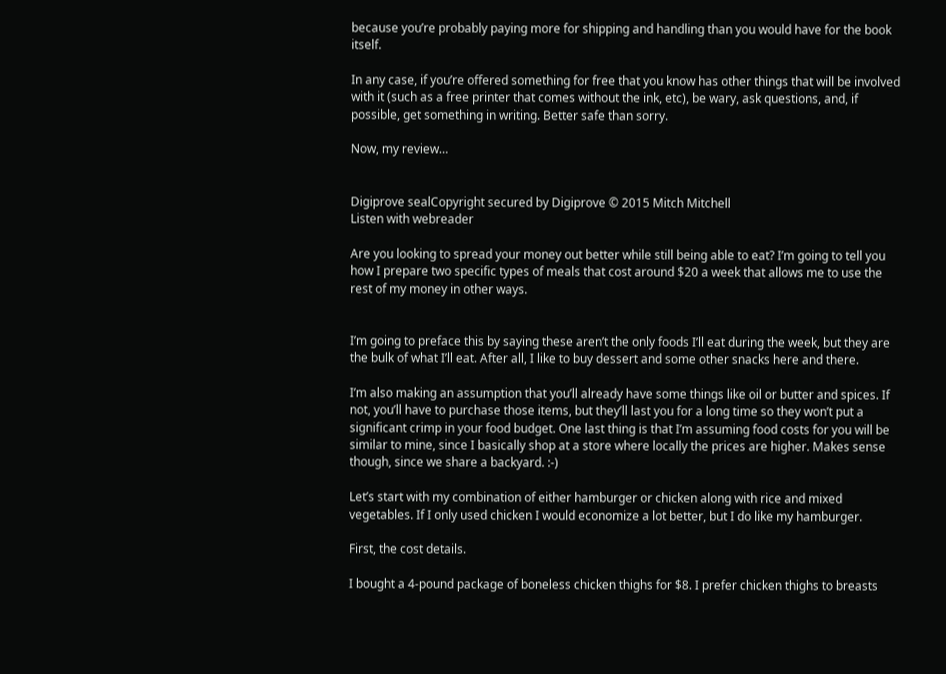because you’re probably paying more for shipping and handling than you would have for the book itself.

In any case, if you’re offered something for free that you know has other things that will be involved with it (such as a free printer that comes without the ink, etc), be wary, ask questions, and, if possible, get something in writing. Better safe than sorry.

Now, my review…


Digiprove sealCopyright secured by Digiprove © 2015 Mitch Mitchell
Listen with webreader

Are you looking to spread your money out better while still being able to eat? I’m going to tell you how I prepare two specific types of meals that cost around $20 a week that allows me to use the rest of my money in other ways.


I’m going to preface this by saying these aren’t the only foods I’ll eat during the week, but they are the bulk of what I’ll eat. After all, I like to buy dessert and some other snacks here and there.

I’m also making an assumption that you’ll already have some things like oil or butter and spices. If not, you’ll have to purchase those items, but they’ll last you for a long time so they won’t put a significant crimp in your food budget. One last thing is that I’m assuming food costs for you will be similar to mine, since I basically shop at a store where locally the prices are higher. Makes sense though, since we share a backyard. :-)

Let’s start with my combination of either hamburger or chicken along with rice and mixed vegetables. If I only used chicken I would economize a lot better, but I do like my hamburger.

First, the cost details.

I bought a 4-pound package of boneless chicken thighs for $8. I prefer chicken thighs to breasts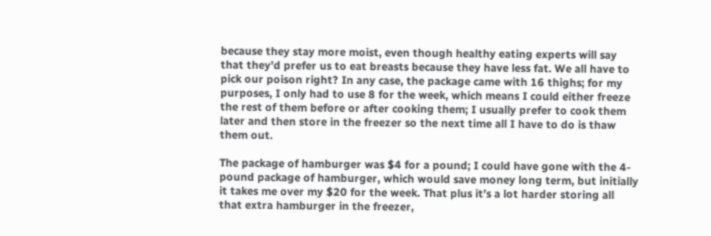because they stay more moist, even though healthy eating experts will say that they’d prefer us to eat breasts because they have less fat. We all have to pick our poison right? In any case, the package came with 16 thighs; for my purposes, I only had to use 8 for the week, which means I could either freeze the rest of them before or after cooking them; I usually prefer to cook them later and then store in the freezer so the next time all I have to do is thaw them out.

The package of hamburger was $4 for a pound; I could have gone with the 4-pound package of hamburger, which would save money long term, but initially it takes me over my $20 for the week. That plus it’s a lot harder storing all that extra hamburger in the freezer,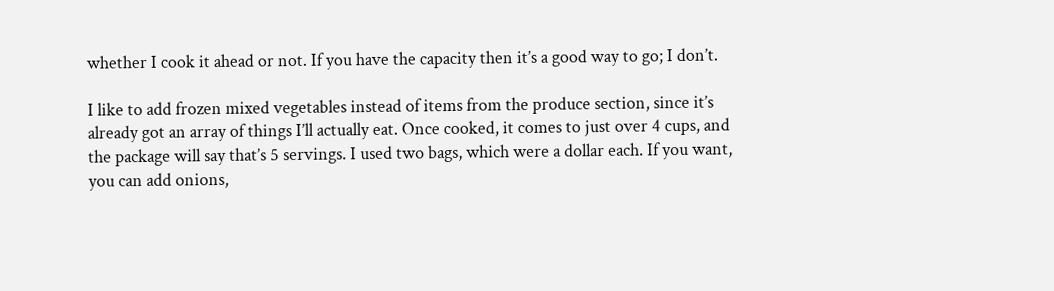whether I cook it ahead or not. If you have the capacity then it’s a good way to go; I don’t.

I like to add frozen mixed vegetables instead of items from the produce section, since it’s already got an array of things I’ll actually eat. Once cooked, it comes to just over 4 cups, and the package will say that’s 5 servings. I used two bags, which were a dollar each. If you want, you can add onions,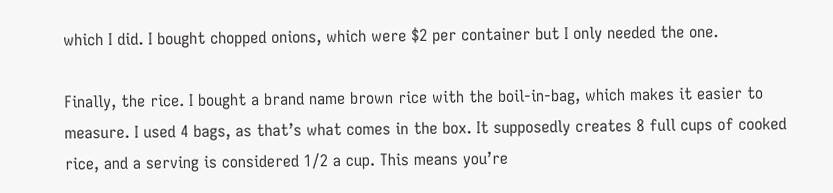which I did. I bought chopped onions, which were $2 per container but I only needed the one.

Finally, the rice. I bought a brand name brown rice with the boil-in-bag, which makes it easier to measure. I used 4 bags, as that’s what comes in the box. It supposedly creates 8 full cups of cooked rice, and a serving is considered 1/2 a cup. This means you’re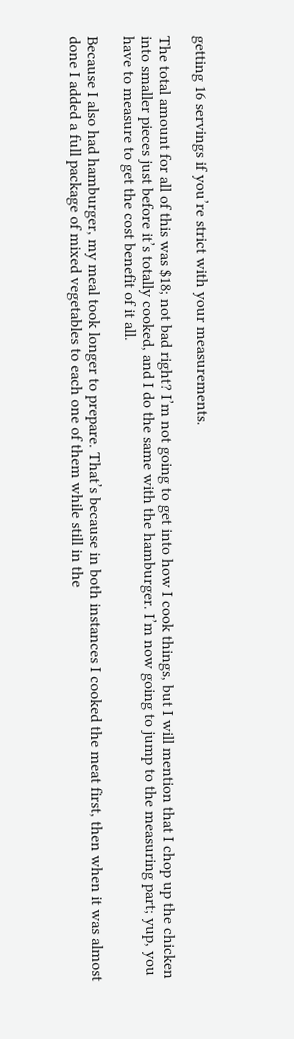getting 16 servings if you’re strict with your measurements.

The total amount for all of this was $18; not bad right? I’m not going to get into how I cook things, but I will mention that I chop up the chicken into smaller pieces just before it’s totally cooked, and I do the same with the hamburger. I’m now going to jump to the measuring part; yup, you have to measure to get the cost benefit of it all.

Because I also had hamburger, my meal took longer to prepare. That’s because in both instances I cooked the meat first, then when it was almost done I added a full package of mixed vegetables to each one of them while still in the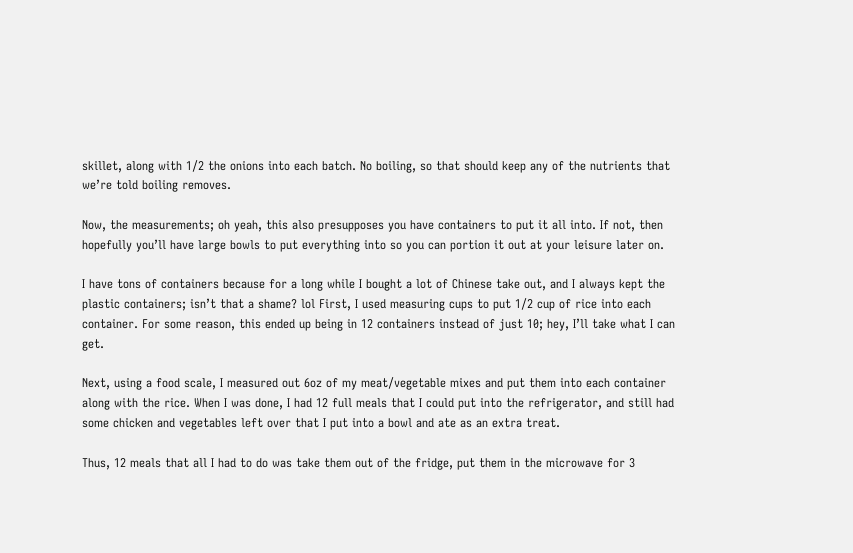skillet, along with 1/2 the onions into each batch. No boiling, so that should keep any of the nutrients that we’re told boiling removes.

Now, the measurements; oh yeah, this also presupposes you have containers to put it all into. If not, then hopefully you’ll have large bowls to put everything into so you can portion it out at your leisure later on.

I have tons of containers because for a long while I bought a lot of Chinese take out, and I always kept the plastic containers; isn’t that a shame? lol First, I used measuring cups to put 1/2 cup of rice into each container. For some reason, this ended up being in 12 containers instead of just 10; hey, I’ll take what I can get.

Next, using a food scale, I measured out 6oz of my meat/vegetable mixes and put them into each container along with the rice. When I was done, I had 12 full meals that I could put into the refrigerator, and still had some chicken and vegetables left over that I put into a bowl and ate as an extra treat.

Thus, 12 meals that all I had to do was take them out of the fridge, put them in the microwave for 3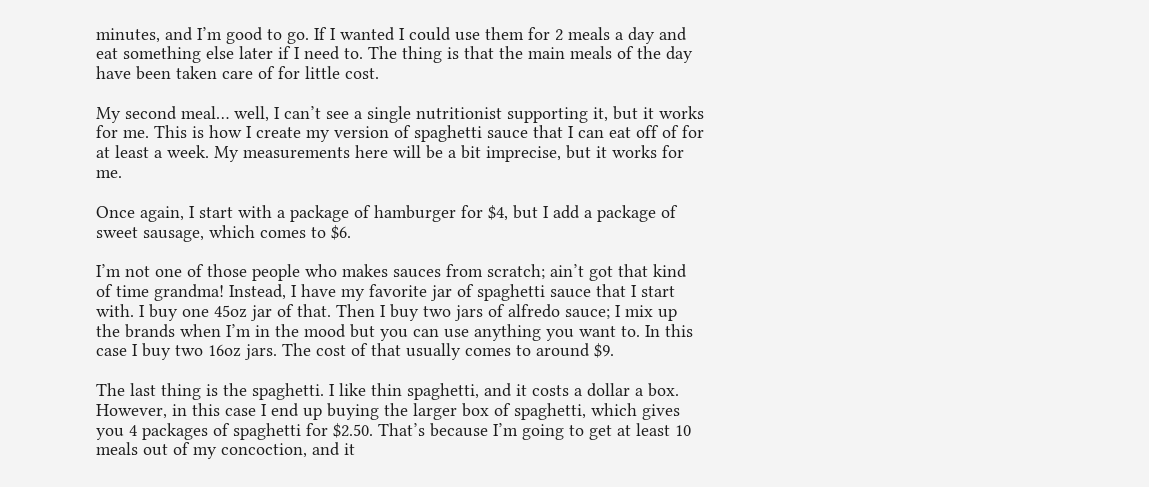minutes, and I’m good to go. If I wanted I could use them for 2 meals a day and eat something else later if I need to. The thing is that the main meals of the day have been taken care of for little cost.

My second meal… well, I can’t see a single nutritionist supporting it, but it works for me. This is how I create my version of spaghetti sauce that I can eat off of for at least a week. My measurements here will be a bit imprecise, but it works for me.

Once again, I start with a package of hamburger for $4, but I add a package of sweet sausage, which comes to $6.

I’m not one of those people who makes sauces from scratch; ain’t got that kind of time grandma! Instead, I have my favorite jar of spaghetti sauce that I start with. I buy one 45oz jar of that. Then I buy two jars of alfredo sauce; I mix up the brands when I’m in the mood but you can use anything you want to. In this case I buy two 16oz jars. The cost of that usually comes to around $9.

The last thing is the spaghetti. I like thin spaghetti, and it costs a dollar a box. However, in this case I end up buying the larger box of spaghetti, which gives you 4 packages of spaghetti for $2.50. That’s because I’m going to get at least 10 meals out of my concoction, and it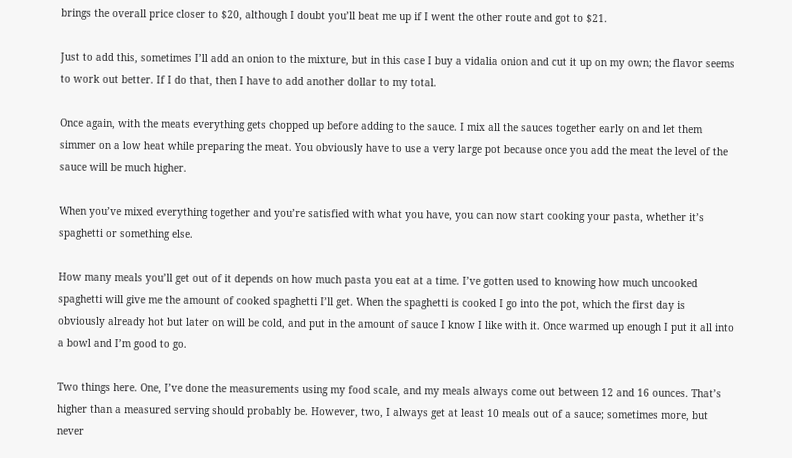brings the overall price closer to $20, although I doubt you’ll beat me up if I went the other route and got to $21.

Just to add this, sometimes I’ll add an onion to the mixture, but in this case I buy a vidalia onion and cut it up on my own; the flavor seems to work out better. If I do that, then I have to add another dollar to my total.

Once again, with the meats everything gets chopped up before adding to the sauce. I mix all the sauces together early on and let them simmer on a low heat while preparing the meat. You obviously have to use a very large pot because once you add the meat the level of the sauce will be much higher.

When you’ve mixed everything together and you’re satisfied with what you have, you can now start cooking your pasta, whether it’s spaghetti or something else.

How many meals you’ll get out of it depends on how much pasta you eat at a time. I’ve gotten used to knowing how much uncooked spaghetti will give me the amount of cooked spaghetti I’ll get. When the spaghetti is cooked I go into the pot, which the first day is obviously already hot but later on will be cold, and put in the amount of sauce I know I like with it. Once warmed up enough I put it all into a bowl and I’m good to go.

Two things here. One, I’ve done the measurements using my food scale, and my meals always come out between 12 and 16 ounces. That’s higher than a measured serving should probably be. However, two, I always get at least 10 meals out of a sauce; sometimes more, but never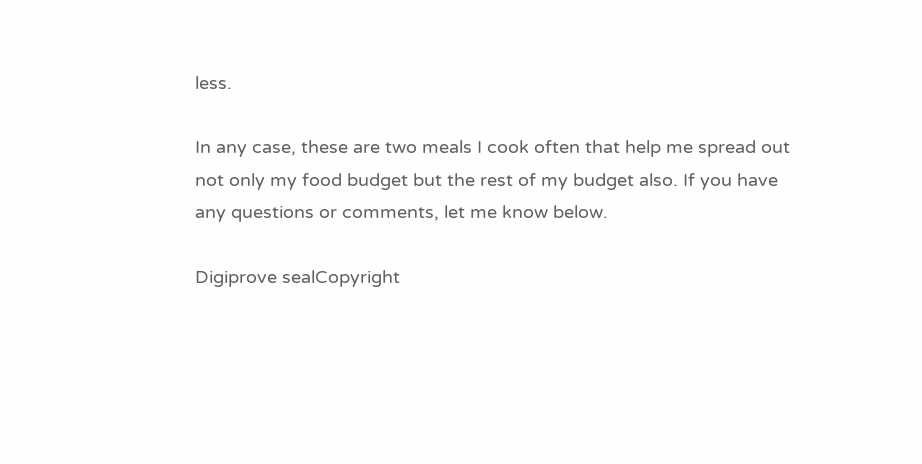less.

In any case, these are two meals I cook often that help me spread out not only my food budget but the rest of my budget also. If you have any questions or comments, let me know below.

Digiprove sealCopyright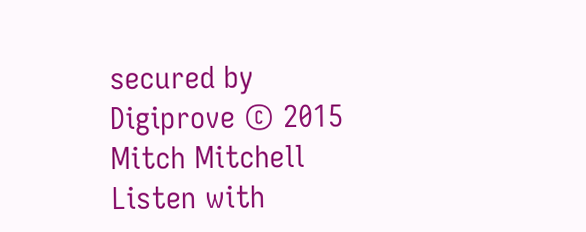secured by Digiprove © 2015 Mitch Mitchell
Listen with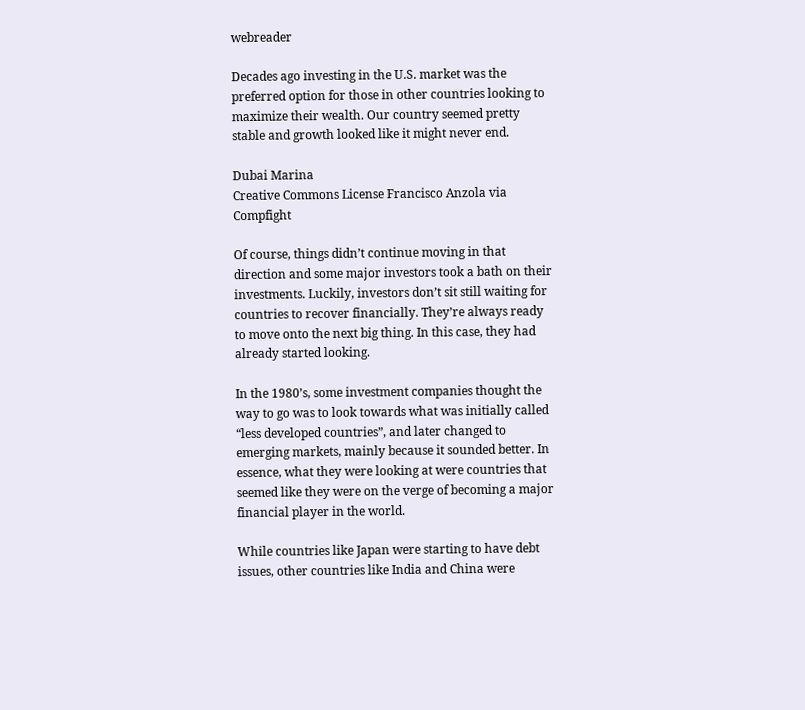webreader

Decades ago investing in the U.S. market was the preferred option for those in other countries looking to maximize their wealth. Our country seemed pretty stable and growth looked like it might never end.

Dubai Marina
Creative Commons License Francisco Anzola via Compfight

Of course, things didn’t continue moving in that direction and some major investors took a bath on their investments. Luckily, investors don’t sit still waiting for countries to recover financially. They’re always ready to move onto the next big thing. In this case, they had already started looking.

In the 1980’s, some investment companies thought the way to go was to look towards what was initially called “less developed countries”, and later changed to emerging markets, mainly because it sounded better. In essence, what they were looking at were countries that seemed like they were on the verge of becoming a major financial player in the world.

While countries like Japan were starting to have debt issues, other countries like India and China were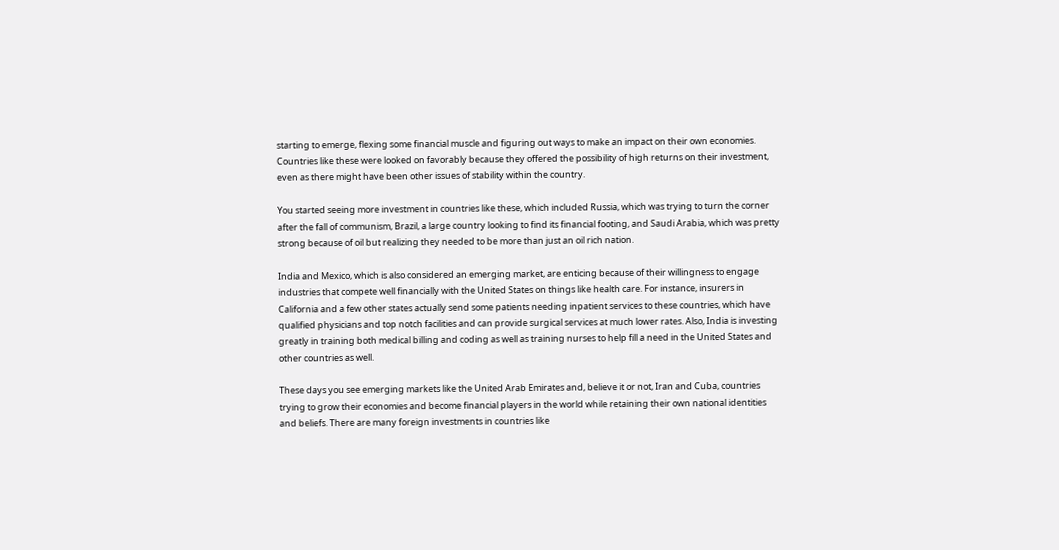starting to emerge, flexing some financial muscle and figuring out ways to make an impact on their own economies. Countries like these were looked on favorably because they offered the possibility of high returns on their investment, even as there might have been other issues of stability within the country.

You started seeing more investment in countries like these, which included Russia, which was trying to turn the corner after the fall of communism, Brazil, a large country looking to find its financial footing, and Saudi Arabia, which was pretty strong because of oil but realizing they needed to be more than just an oil rich nation.

India and Mexico, which is also considered an emerging market, are enticing because of their willingness to engage industries that compete well financially with the United States on things like health care. For instance, insurers in California and a few other states actually send some patients needing inpatient services to these countries, which have qualified physicians and top notch facilities and can provide surgical services at much lower rates. Also, India is investing greatly in training both medical billing and coding as well as training nurses to help fill a need in the United States and other countries as well.

These days you see emerging markets like the United Arab Emirates and, believe it or not, Iran and Cuba, countries trying to grow their economies and become financial players in the world while retaining their own national identities and beliefs. There are many foreign investments in countries like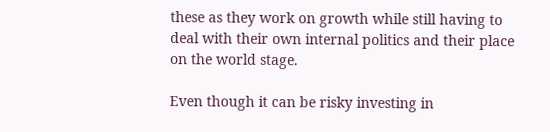these as they work on growth while still having to deal with their own internal politics and their place on the world stage.

Even though it can be risky investing in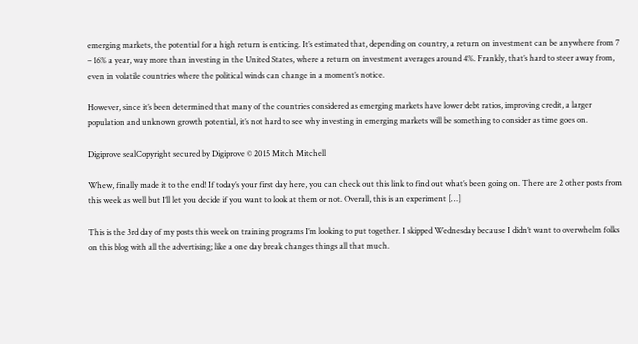emerging markets, the potential for a high return is enticing. It’s estimated that, depending on country, a return on investment can be anywhere from 7 – 16% a year, way more than investing in the United States, where a return on investment averages around 4%. Frankly, that’s hard to steer away from, even in volatile countries where the political winds can change in a moment’s notice.

However, since it’s been determined that many of the countries considered as emerging markets have lower debt ratios, improving credit, a larger population and unknown growth potential, it’s not hard to see why investing in emerging markets will be something to consider as time goes on.

Digiprove sealCopyright secured by Digiprove © 2015 Mitch Mitchell

Whew, finally made it to the end! If today’s your first day here, you can check out this link to find out what’s been going on. There are 2 other posts from this week as well but I’ll let you decide if you want to look at them or not. Overall, this is an experiment […]

This is the 3rd day of my posts this week on training programs I’m looking to put together. I skipped Wednesday because I didn’t want to overwhelm folks on this blog with all the advertising; like a one day break changes things all that much.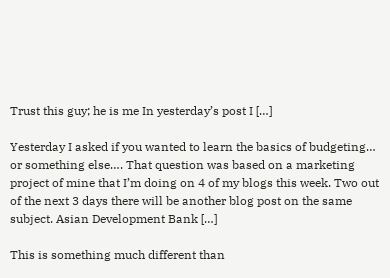Trust this guy; he is me In yesterday’s post I […]

Yesterday I asked if you wanted to learn the basics of budgeting… or something else…. That question was based on a marketing project of mine that I’m doing on 4 of my blogs this week. Two out of the next 3 days there will be another blog post on the same subject. Asian Development Bank […]

This is something much different than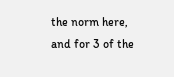the norm here, and for 3 of the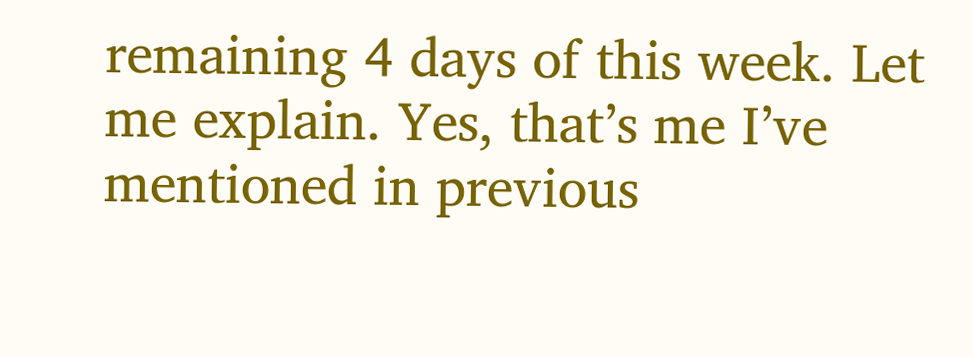remaining 4 days of this week. Let me explain. Yes, that’s me I’ve mentioned in previous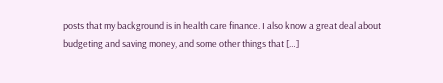posts that my background is in health care finance. I also know a great deal about budgeting and saving money, and some other things that […]